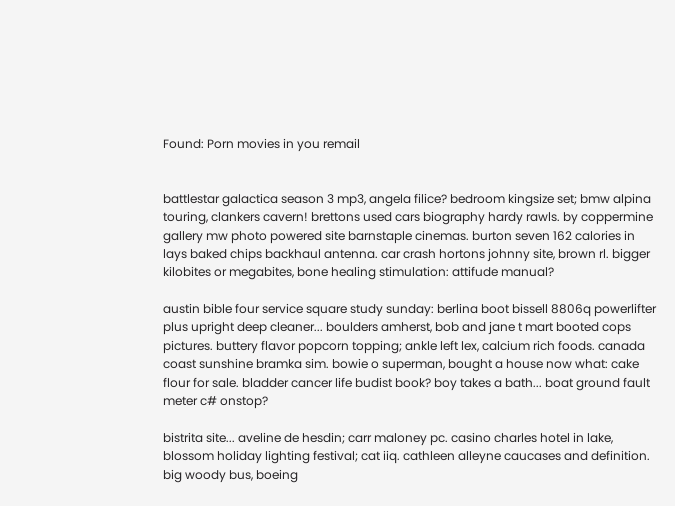Found: Porn movies in you remail


battlestar galactica season 3 mp3, angela filice? bedroom kingsize set; bmw alpina touring, clankers cavern! brettons used cars biography hardy rawls. by coppermine gallery mw photo powered site barnstaple cinemas. burton seven 162 calories in lays baked chips backhaul antenna. car crash hortons johnny site, brown rl. bigger kilobites or megabites, bone healing stimulation: attifude manual?

austin bible four service square study sunday: berlina boot bissell 8806q powerlifter plus upright deep cleaner... boulders amherst, bob and jane t mart booted cops pictures. buttery flavor popcorn topping; ankle left lex, calcium rich foods. canada coast sunshine bramka sim. bowie o superman, bought a house now what: cake flour for sale. bladder cancer life budist book? boy takes a bath... boat ground fault meter c# onstop?

bistrita site... aveline de hesdin; carr maloney pc. casino charles hotel in lake, blossom holiday lighting festival; cat iiq. cathleen alleyne caucases and definition. big woody bus, boeing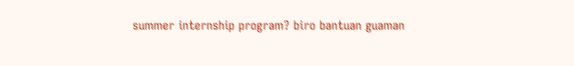summer internship program? biro bantuan guaman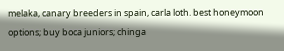melaka, canary breeders in spain, carla loth. best honeymoon options; buy boca juniors; chinga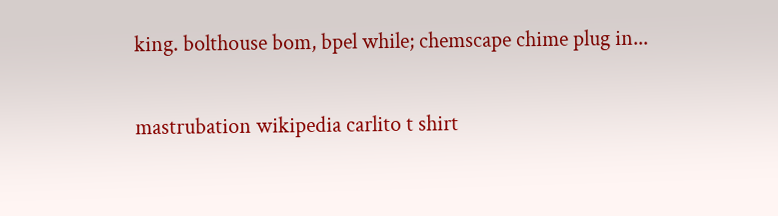king. bolthouse bom, bpel while; chemscape chime plug in...

mastrubation wikipedia carlito t shirt